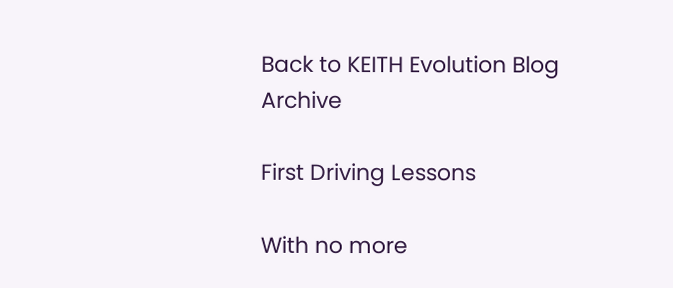Back to KEITH Evolution Blog Archive

First Driving Lessons

With no more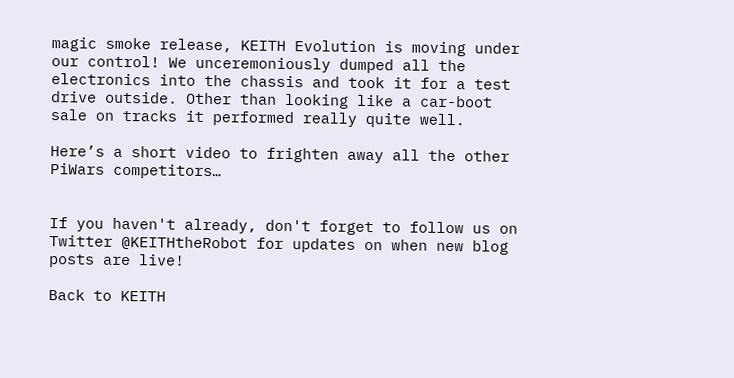magic smoke release, KEITH Evolution is moving under our control! We unceremoniously dumped all the electronics into the chassis and took it for a test drive outside. Other than looking like a car-boot sale on tracks it performed really quite well.

Here’s a short video to frighten away all the other PiWars competitors…


If you haven't already, don't forget to follow us on Twitter @KEITHtheRobot for updates on when new blog posts are live!

Back to KEITH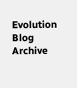Evolution Blog Archive